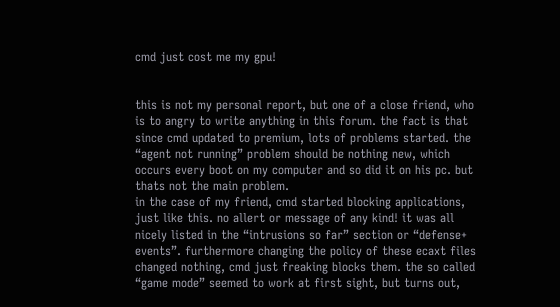cmd just cost me my gpu!


this is not my personal report, but one of a close friend, who is to angry to write anything in this forum. the fact is that since cmd updated to premium, lots of problems started. the “agent not running” problem should be nothing new, which occurs every boot on my computer and so did it on his pc. but thats not the main problem.
in the case of my friend, cmd started blocking applications, just like this. no allert or message of any kind! it was all nicely listed in the “intrusions so far” section or “defense+ events”. furthermore changing the policy of these ecaxt files changed nothing, cmd just freaking blocks them. the so called “game mode” seemed to work at first sight, but turns out,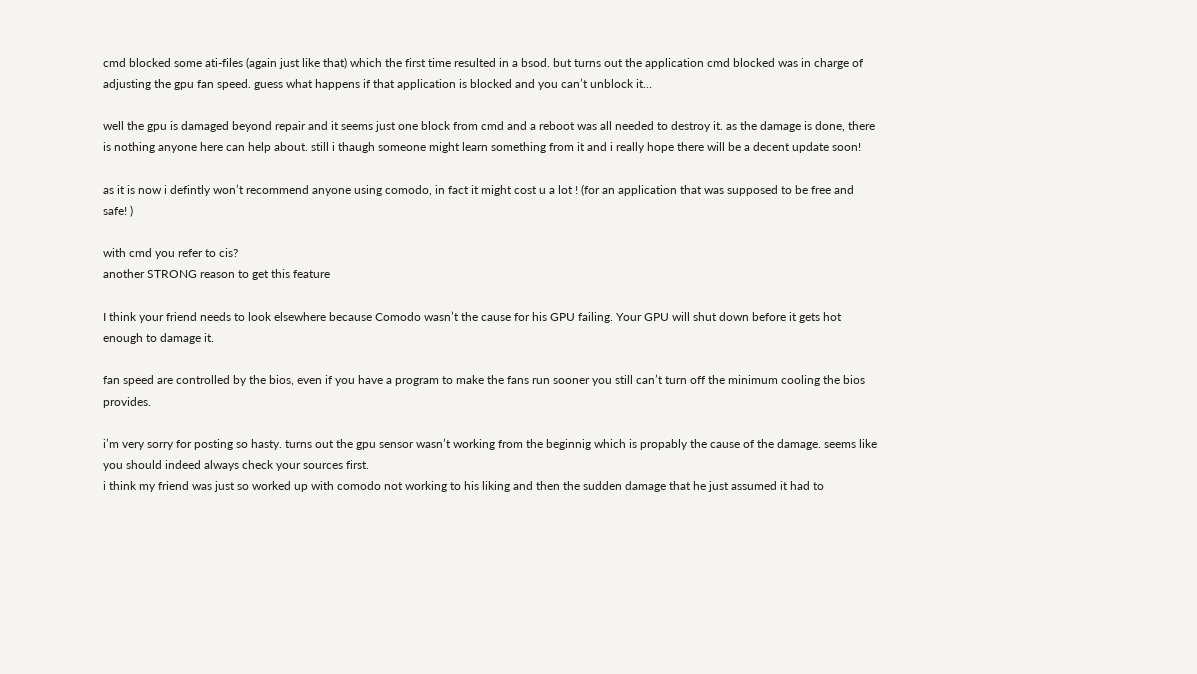cmd blocked some ati-files (again just like that) which the first time resulted in a bsod. but turns out the application cmd blocked was in charge of adjusting the gpu fan speed. guess what happens if that application is blocked and you can’t unblock it…

well the gpu is damaged beyond repair and it seems just one block from cmd and a reboot was all needed to destroy it. as the damage is done, there is nothing anyone here can help about. still i thaugh someone might learn something from it and i really hope there will be a decent update soon!

as it is now i defintly won’t recommend anyone using comodo, in fact it might cost u a lot ! (for an application that was supposed to be free and safe! )

with cmd you refer to cis?
another STRONG reason to get this feature

I think your friend needs to look elsewhere because Comodo wasn’t the cause for his GPU failing. Your GPU will shut down before it gets hot enough to damage it.

fan speed are controlled by the bios, even if you have a program to make the fans run sooner you still can’t turn off the minimum cooling the bios provides.

i’m very sorry for posting so hasty. turns out the gpu sensor wasn’t working from the beginnig which is propably the cause of the damage. seems like you should indeed always check your sources first.
i think my friend was just so worked up with comodo not working to his liking and then the sudden damage that he just assumed it had to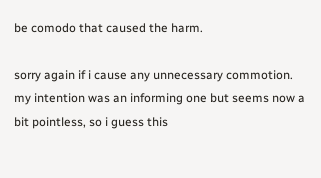be comodo that caused the harm.

sorry again if i cause any unnecessary commotion. my intention was an informing one but seems now a bit pointless, so i guess this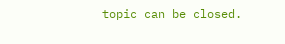topic can be closed.